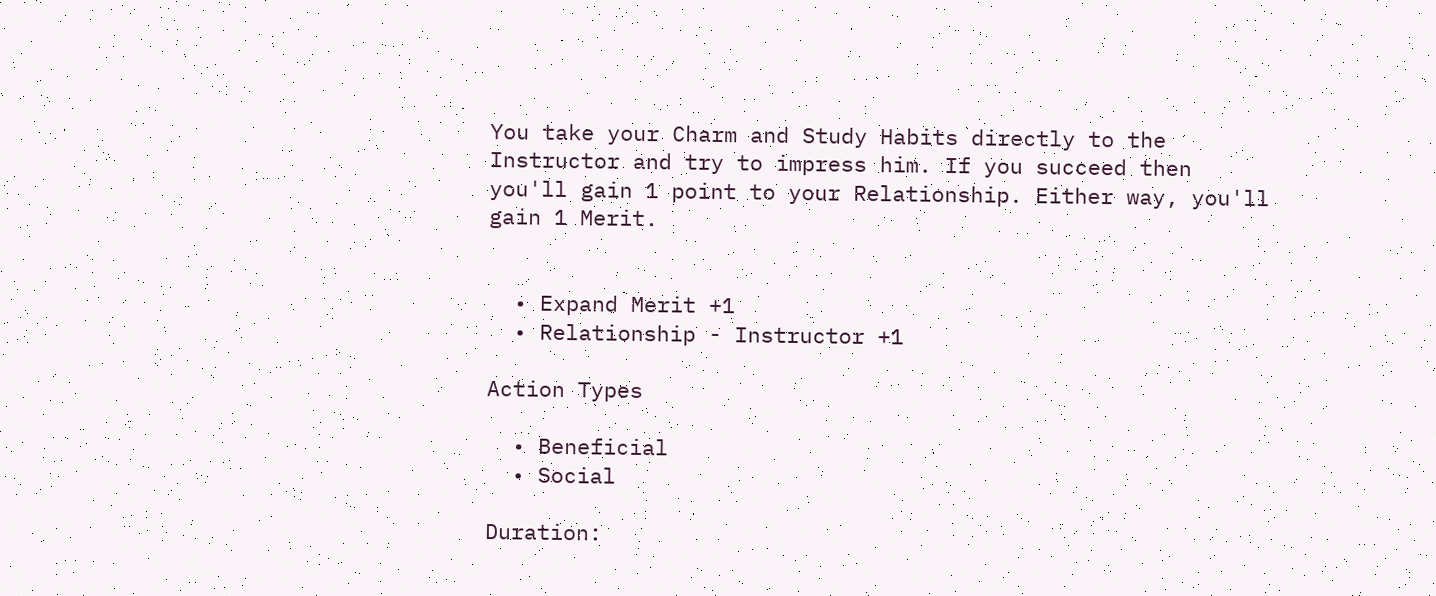You take your Charm and Study Habits directly to the Instructor and try to impress him. If you succeed then you'll gain 1 point to your Relationship. Either way, you'll gain 1 Merit.


  • Expand Merit +1
  • Relationship - Instructor +1

Action Types

  • Beneficial
  • Social

Duration: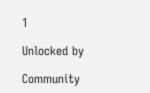1

Unlocked by

Community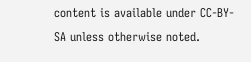content is available under CC-BY-SA unless otherwise noted.